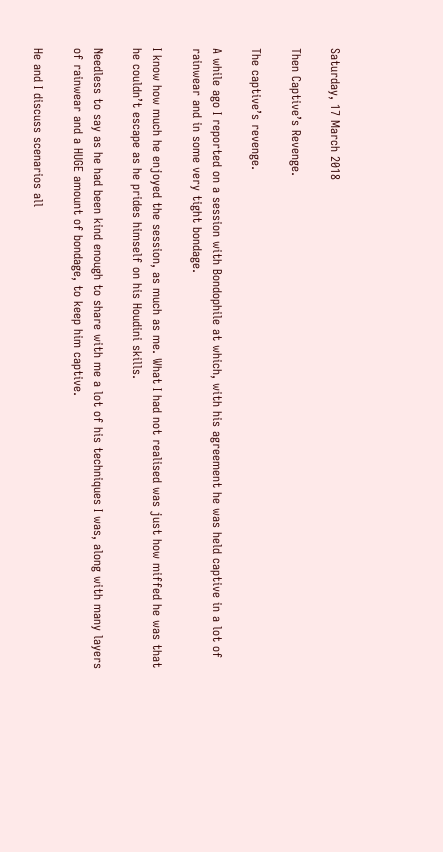Saturday, 17 March 2018

Then Captive’s Revenge.

The captive’s revenge.

A while ago I reported on a session with Bondophile at which, with his agreement he was held captive in a lot of rainwear and in some very tight bondage.

I know how much he enjoyed the session, as much as me. What I had not realised was just how miffed he was that he couldn’t escape as he prides himself on his Houdini skills.

Needless to say as he had been kind enough to share with me a lot of his techniques I was, along with many layers of rainwear and a HUGE amount of bondage, to keep him captive.

He and I discuss scenarios all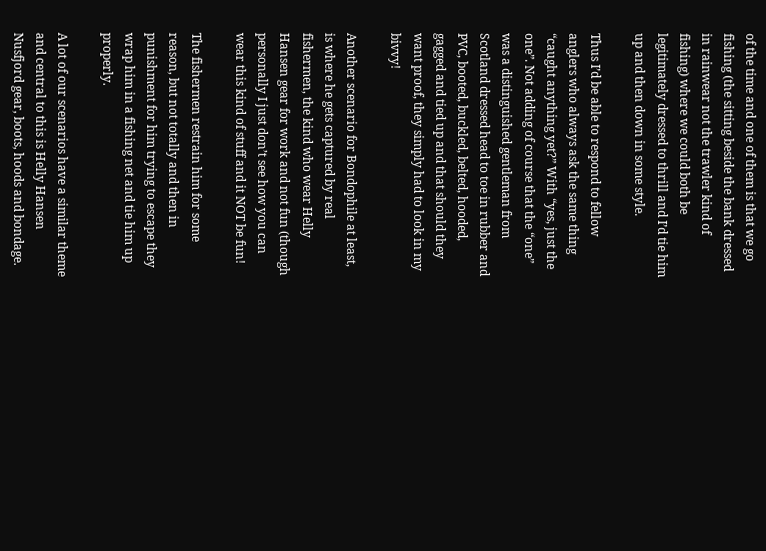of the time and one of them is that we go fishing (the sitting beside the bank dressed in rainwear not the trawler kind of fishing) where we could both be legitimately dressed to thrill and I’d tie him up and then down in some style.

Thus I’d be able to respond to fellow anglers who always ask the same thing “caught anything yet?” With “yes, just the one”. Not adding of course that the “one” was a distinguished gentleman from Scotland dressed head to toe in rubber and PVC, booted, buckled, belted, hooded, gagged and tied up and that should they want proof, they simply had to look in my bivvy!

Another scenario for Bondophile at least, is where he gets captured by real fishermen, the kind who wear Helly Hansen gear for work and not fun (though personally I just don’t see how you can wear this kind of stuff and it NOT be fun!

The fishermen restrain him for some reason, but not totally and then in punishment for him trying to escape they wrap him in a fishing net and tie him up properly.

A lot of our scenarios have a similar theme and central to this is Helly Hansen Nusfjord gear, boots, hoods and bondage.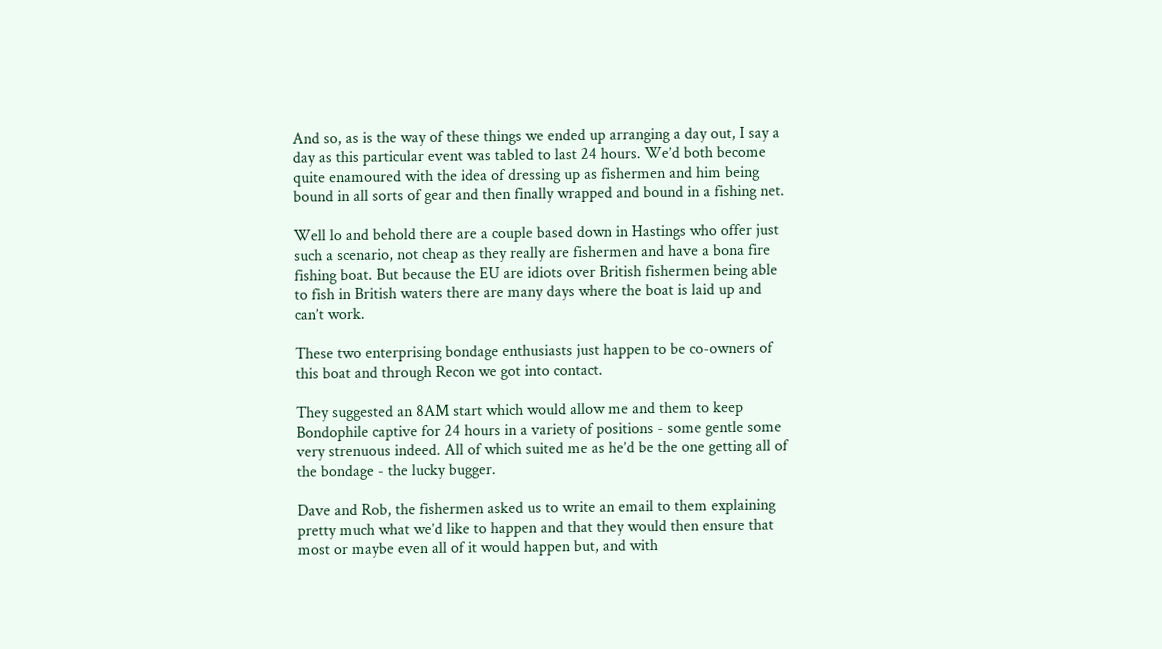And so, as is the way of these things we ended up arranging a day out, I say a day as this particular event was tabled to last 24 hours. We’d both become quite enamoured with the idea of dressing up as fishermen and him being bound in all sorts of gear and then finally wrapped and bound in a fishing net.

Well lo and behold there are a couple based down in Hastings who offer just such a scenario, not cheap as they really are fishermen and have a bona fire fishing boat. But because the EU are idiots over British fishermen being able to fish in British waters there are many days where the boat is laid up and can’t work.

These two enterprising bondage enthusiasts just happen to be co-owners of this boat and through Recon we got into contact.

They suggested an 8AM start which would allow me and them to keep Bondophile captive for 24 hours in a variety of positions - some gentle some very strenuous indeed. All of which suited me as he’d be the one getting all of the bondage - the lucky bugger.

Dave and Rob, the fishermen asked us to write an email to them explaining pretty much what we’d like to happen and that they would then ensure that most or maybe even all of it would happen but, and with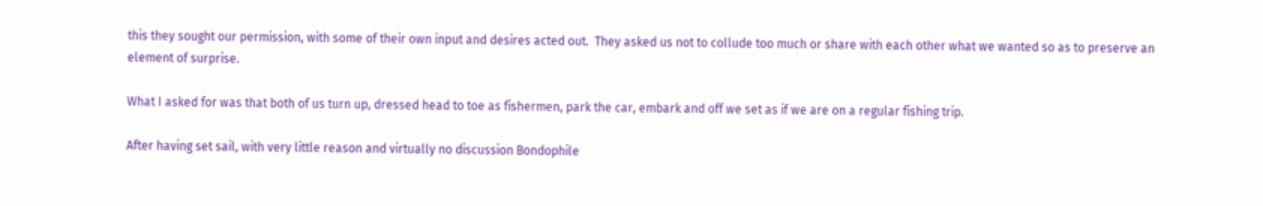this they sought our permission, with some of their own input and desires acted out.  They asked us not to collude too much or share with each other what we wanted so as to preserve an element of surprise.

What I asked for was that both of us turn up, dressed head to toe as fishermen, park the car, embark and off we set as if we are on a regular fishing trip.

After having set sail, with very little reason and virtually no discussion Bondophile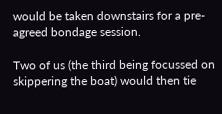would be taken downstairs for a pre-agreed bondage session.

Two of us (the third being focussed on skippering the boat) would then tie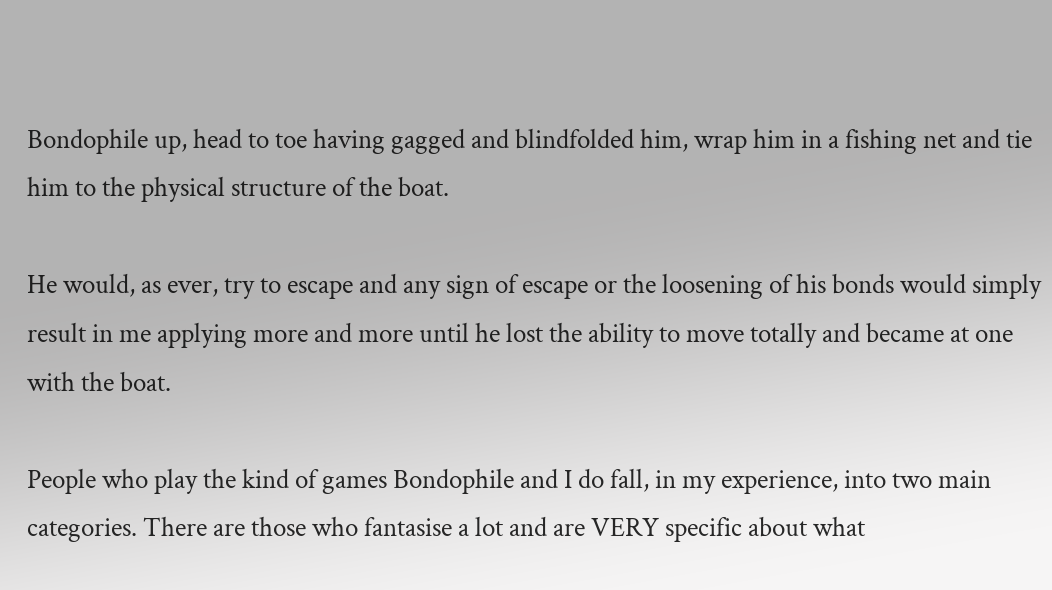Bondophile up, head to toe having gagged and blindfolded him, wrap him in a fishing net and tie him to the physical structure of the boat.

He would, as ever, try to escape and any sign of escape or the loosening of his bonds would simply result in me applying more and more until he lost the ability to move totally and became at one with the boat.

People who play the kind of games Bondophile and I do fall, in my experience, into two main categories. There are those who fantasise a lot and are VERY specific about what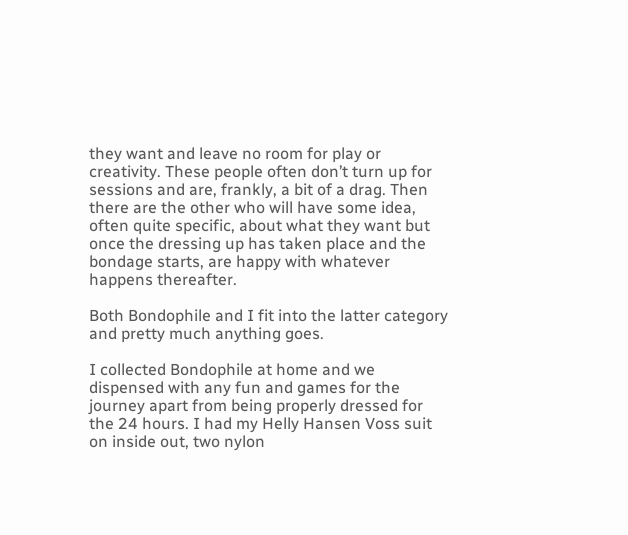they want and leave no room for play or creativity. These people often don’t turn up for sessions and are, frankly, a bit of a drag. Then there are the other who will have some idea, often quite specific, about what they want but once the dressing up has taken place and the bondage starts, are happy with whatever happens thereafter.

Both Bondophile and I fit into the latter category and pretty much anything goes.

I collected Bondophile at home and we dispensed with any fun and games for the journey apart from being properly dressed for the 24 hours. I had my Helly Hansen Voss suit on inside out, two nylon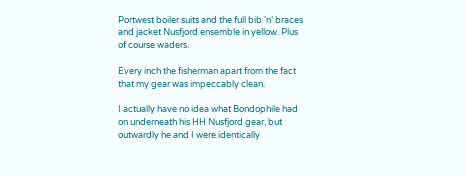Portwest boiler suits and the full bib ‘n’ braces and jacket Nusfjord ensemble in yellow. Plus of course waders.

Every inch the fisherman apart from the fact that my gear was impeccably clean.

I actually have no idea what Bondophile had on underneath his HH Nusfjord gear, but outwardly he and I were identically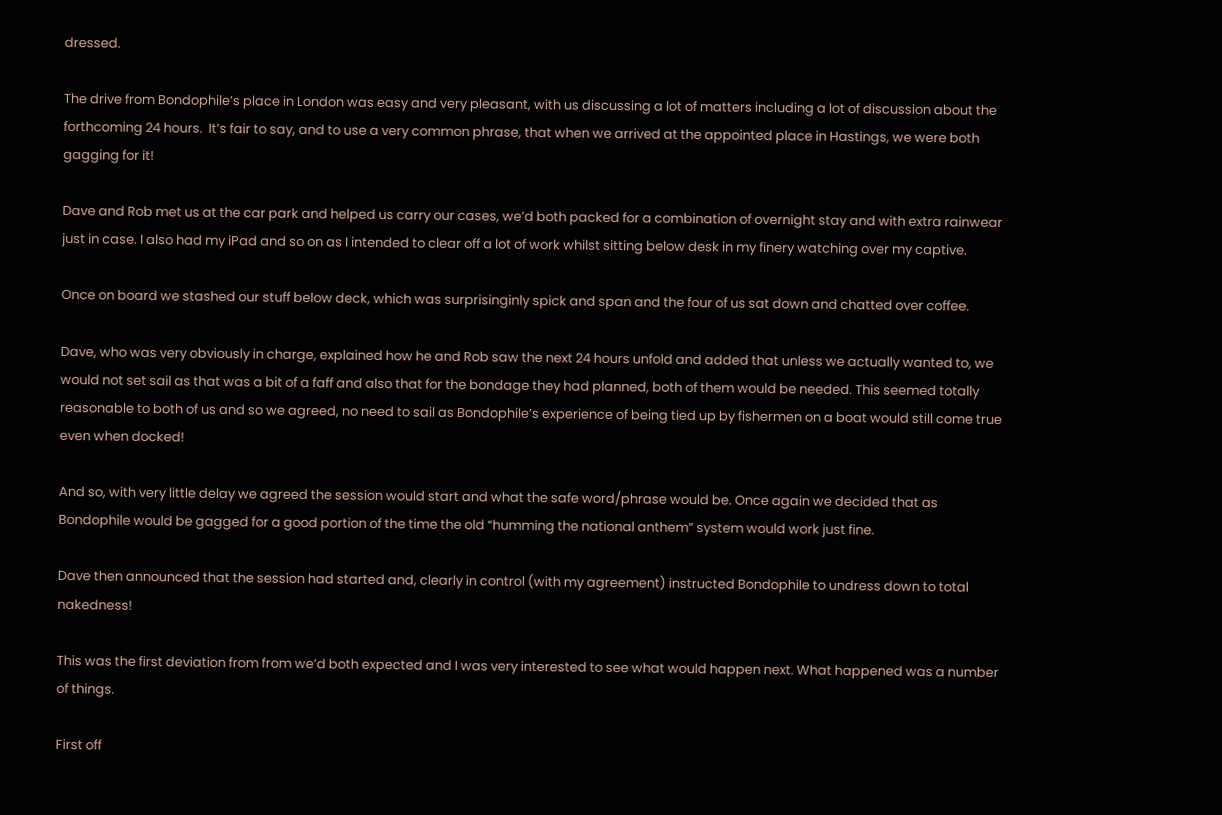dressed.

The drive from Bondophile’s place in London was easy and very pleasant, with us discussing a lot of matters including a lot of discussion about the forthcoming 24 hours.  It’s fair to say, and to use a very common phrase, that when we arrived at the appointed place in Hastings, we were both gagging for it!

Dave and Rob met us at the car park and helped us carry our cases, we’d both packed for a combination of overnight stay and with extra rainwear just in case. I also had my iPad and so on as I intended to clear off a lot of work whilst sitting below desk in my finery watching over my captive.

Once on board we stashed our stuff below deck, which was surprisinginly spick and span and the four of us sat down and chatted over coffee.

Dave, who was very obviously in charge, explained how he and Rob saw the next 24 hours unfold and added that unless we actually wanted to, we would not set sail as that was a bit of a faff and also that for the bondage they had planned, both of them would be needed. This seemed totally reasonable to both of us and so we agreed, no need to sail as Bondophile’s experience of being tied up by fishermen on a boat would still come true even when docked!

And so, with very little delay we agreed the session would start and what the safe word/phrase would be. Once again we decided that as Bondophile would be gagged for a good portion of the time the old “humming the national anthem” system would work just fine.

Dave then announced that the session had started and, clearly in control (with my agreement) instructed Bondophile to undress down to total nakedness!

This was the first deviation from from we’d both expected and I was very interested to see what would happen next. What happened was a number of things.

First off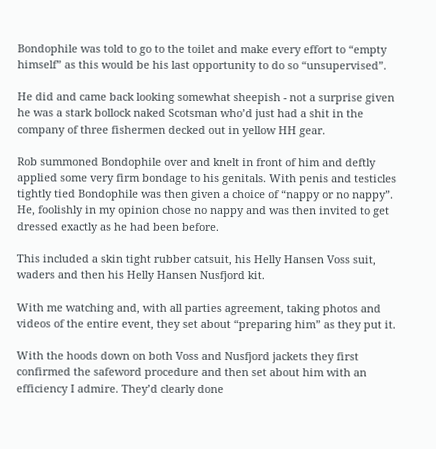Bondophile was told to go to the toilet and make every effort to “empty himself” as this would be his last opportunity to do so “unsupervised”.

He did and came back looking somewhat sheepish - not a surprise given he was a stark bollock naked Scotsman who’d just had a shit in the company of three fishermen decked out in yellow HH gear.

Rob summoned Bondophile over and knelt in front of him and deftly applied some very firm bondage to his genitals. With penis and testicles tightly tied Bondophile was then given a choice of “nappy or no nappy”. He, foolishly in my opinion chose no nappy and was then invited to get dressed exactly as he had been before.

This included a skin tight rubber catsuit, his Helly Hansen Voss suit, waders and then his Helly Hansen Nusfjord kit.

With me watching and, with all parties agreement, taking photos and videos of the entire event, they set about “preparing him” as they put it.

With the hoods down on both Voss and Nusfjord jackets they first confirmed the safeword procedure and then set about him with an efficiency I admire. They’d clearly done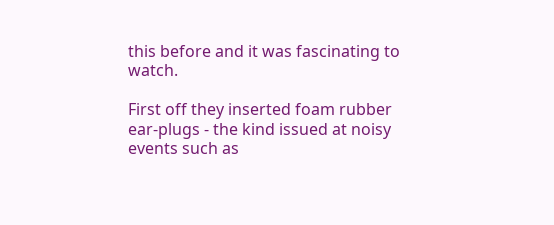this before and it was fascinating to watch.

First off they inserted foam rubber ear-plugs - the kind issued at noisy events such as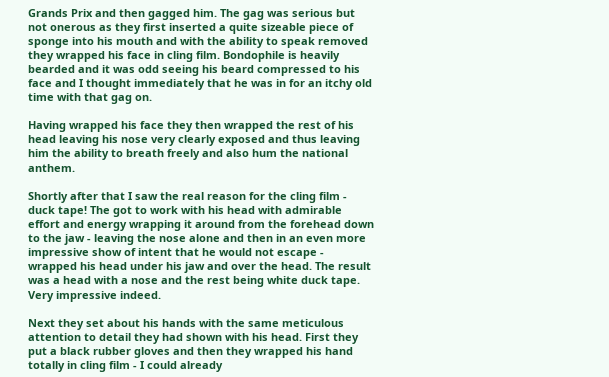Grands Prix and then gagged him. The gag was serious but not onerous as they first inserted a quite sizeable piece of sponge into his mouth and with the ability to speak removed they wrapped his face in cling film. Bondophile is heavily bearded and it was odd seeing his beard compressed to his face and I thought immediately that he was in for an itchy old time with that gag on.

Having wrapped his face they then wrapped the rest of his head leaving his nose very clearly exposed and thus leaving him the ability to breath freely and also hum the national anthem.

Shortly after that I saw the real reason for the cling film - duck tape! The got to work with his head with admirable effort and energy wrapping it around from the forehead down to the jaw - leaving the nose alone and then in an even more impressive show of intent that he would not escape - wrapped his head under his jaw and over the head. The result was a head with a nose and the rest being white duck tape. Very impressive indeed.

Next they set about his hands with the same meticulous attention to detail they had shown with his head. First they put a black rubber gloves and then they wrapped his hand totally in cling film - I could already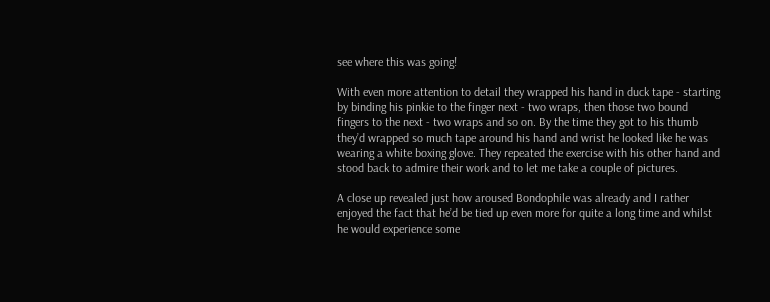see where this was going!

With even more attention to detail they wrapped his hand in duck tape - starting by binding his pinkie to the finger next - two wraps, then those two bound fingers to the next - two wraps and so on. By the time they got to his thumb they’d wrapped so much tape around his hand and wrist he looked like he was wearing a white boxing glove. They repeated the exercise with his other hand and stood back to admire their work and to let me take a couple of pictures.

A close up revealed just how aroused Bondophile was already and I rather enjoyed the fact that he’d be tied up even more for quite a long time and whilst he would experience some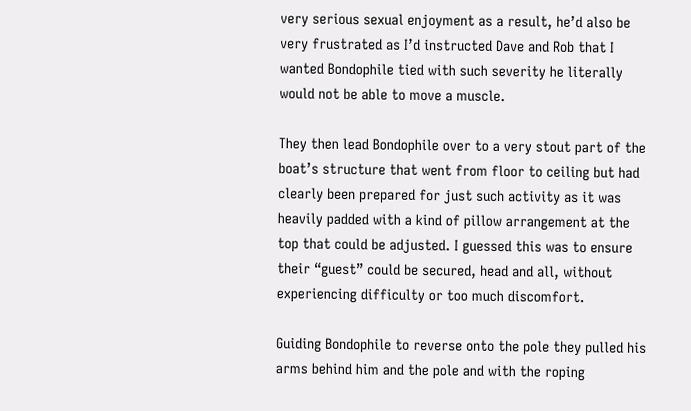very serious sexual enjoyment as a result, he’d also be very frustrated as I’d instructed Dave and Rob that I wanted Bondophile tied with such severity he literally would not be able to move a muscle.

They then lead Bondophile over to a very stout part of the boat’s structure that went from floor to ceiling but had clearly been prepared for just such activity as it was heavily padded with a kind of pillow arrangement at the top that could be adjusted. I guessed this was to ensure their “guest” could be secured, head and all, without experiencing difficulty or too much discomfort.

Guiding Bondophile to reverse onto the pole they pulled his arms behind him and the pole and with the roping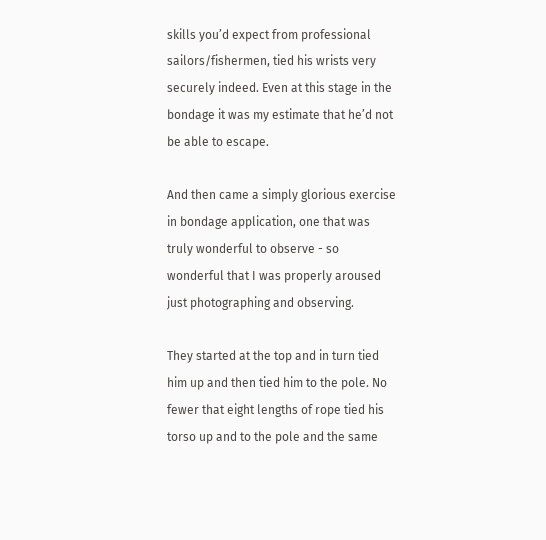skills you’d expect from professional sailors/fishermen, tied his wrists very securely indeed. Even at this stage in the bondage it was my estimate that he’d not be able to escape.

And then came a simply glorious exercise in bondage application, one that was truly wonderful to observe - so wonderful that I was properly aroused just photographing and observing.

They started at the top and in turn tied him up and then tied him to the pole. No fewer that eight lengths of rope tied his torso up and to the pole and the same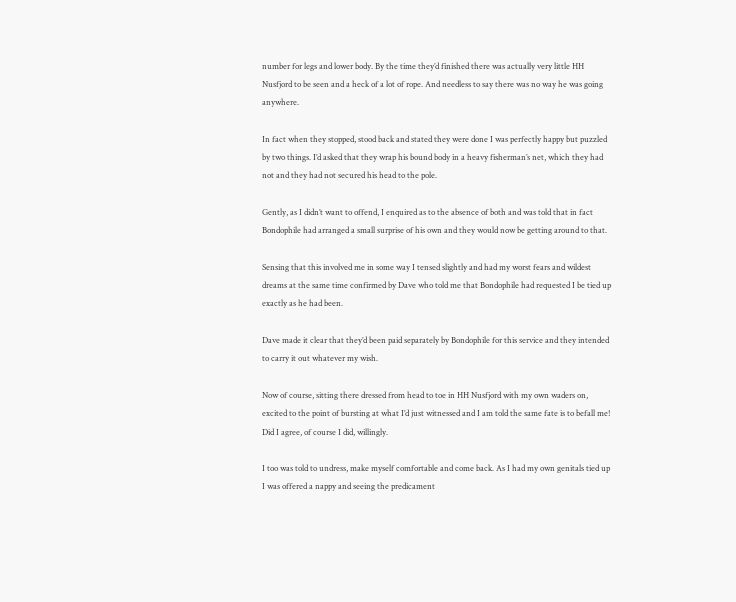number for legs and lower body. By the time they’d finished there was actually very little HH Nusfjord to be seen and a heck of a lot of rope. And needless to say there was no way he was going anywhere.

In fact when they stopped, stood back and stated they were done I was perfectly happy but puzzled by two things. I’d asked that they wrap his bound body in a heavy fisherman’s net, which they had not and they had not secured his head to the pole.

Gently, as I didn’t want to offend, I enquired as to the absence of both and was told that in fact Bondophile had arranged a small surprise of his own and they would now be getting around to that.

Sensing that this involved me in some way I tensed slightly and had my worst fears and wildest dreams at the same time confirmed by Dave who told me that Bondophile had requested I be tied up exactly as he had been.

Dave made it clear that they’d been paid separately by Bondophile for this service and they intended to carry it out whatever my wish.

Now of course, sitting there dressed from head to toe in HH Nusfjord with my own waders on, excited to the point of bursting at what I’d just witnessed and I am told the same fate is to befall me! Did I agree, of course I did, willingly.

I too was told to undress, make myself comfortable and come back. As I had my own genitals tied up I was offered a nappy and seeing the predicament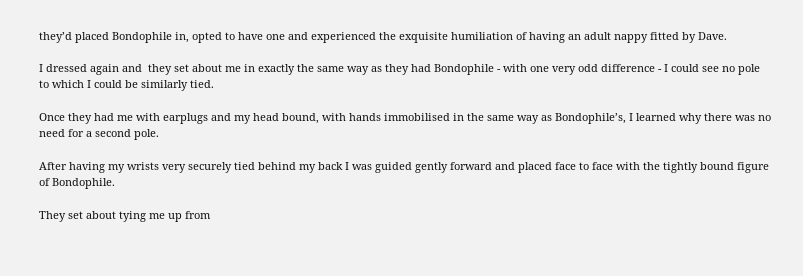they’d placed Bondophile in, opted to have one and experienced the exquisite humiliation of having an adult nappy fitted by Dave.

I dressed again and  they set about me in exactly the same way as they had Bondophile - with one very odd difference - I could see no pole to which I could be similarly tied.

Once they had me with earplugs and my head bound, with hands immobilised in the same way as Bondophile’s, I learned why there was no need for a second pole.

After having my wrists very securely tied behind my back I was guided gently forward and placed face to face with the tightly bound figure of Bondophile.

They set about tying me up from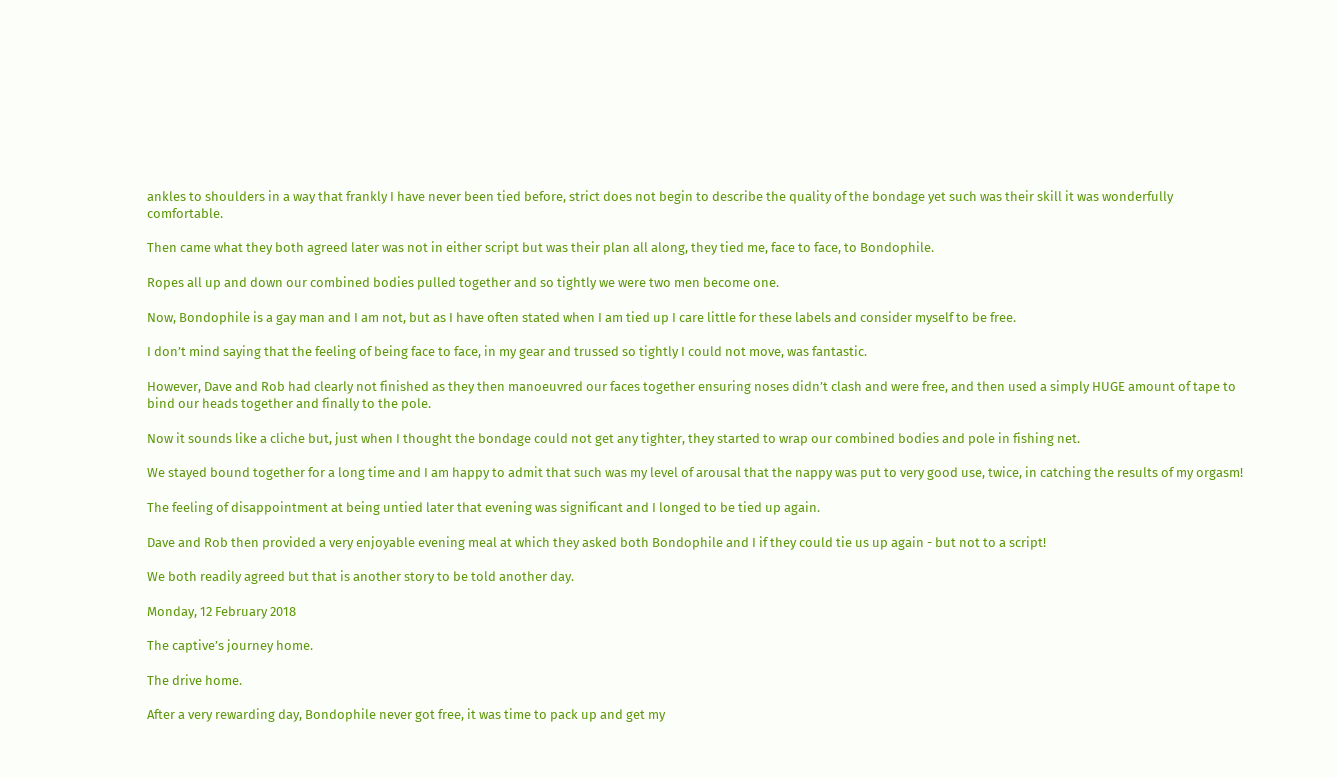ankles to shoulders in a way that frankly I have never been tied before, strict does not begin to describe the quality of the bondage yet such was their skill it was wonderfully comfortable.

Then came what they both agreed later was not in either script but was their plan all along, they tied me, face to face, to Bondophile.

Ropes all up and down our combined bodies pulled together and so tightly we were two men become one.

Now, Bondophile is a gay man and I am not, but as I have often stated when I am tied up I care little for these labels and consider myself to be free.

I don’t mind saying that the feeling of being face to face, in my gear and trussed so tightly I could not move, was fantastic.

However, Dave and Rob had clearly not finished as they then manoeuvred our faces together ensuring noses didn’t clash and were free, and then used a simply HUGE amount of tape to bind our heads together and finally to the pole.

Now it sounds like a cliche but, just when I thought the bondage could not get any tighter, they started to wrap our combined bodies and pole in fishing net.

We stayed bound together for a long time and I am happy to admit that such was my level of arousal that the nappy was put to very good use, twice, in catching the results of my orgasm!

The feeling of disappointment at being untied later that evening was significant and I longed to be tied up again.

Dave and Rob then provided a very enjoyable evening meal at which they asked both Bondophile and I if they could tie us up again - but not to a script!

We both readily agreed but that is another story to be told another day.

Monday, 12 February 2018

The captive’s journey home.

The drive home.

After a very rewarding day, Bondophile never got free, it was time to pack up and get my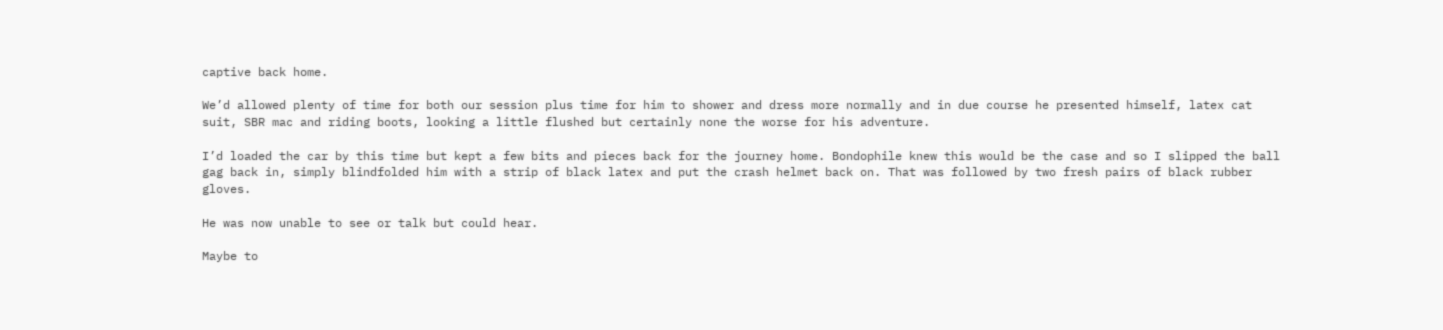captive back home.

We’d allowed plenty of time for both our session plus time for him to shower and dress more normally and in due course he presented himself, latex cat suit, SBR mac and riding boots, looking a little flushed but certainly none the worse for his adventure.

I’d loaded the car by this time but kept a few bits and pieces back for the journey home. Bondophile knew this would be the case and so I slipped the ball gag back in, simply blindfolded him with a strip of black latex and put the crash helmet back on. That was followed by two fresh pairs of black rubber gloves.

He was now unable to see or talk but could hear.

Maybe to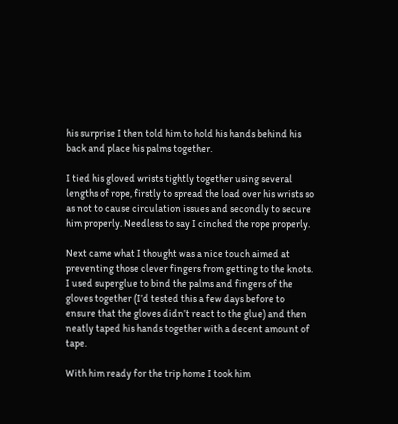his surprise I then told him to hold his hands behind his back and place his palms together.

I tied his gloved wrists tightly together using several lengths of rope, firstly to spread the load over his wrists so as not to cause circulation issues and secondly to secure him properly. Needless to say I cinched the rope properly.

Next came what I thought was a nice touch aimed at preventing those clever fingers from getting to the knots. I used superglue to bind the palms and fingers of the gloves together (I’d tested this a few days before to ensure that the gloves didn’t react to the glue) and then neatly taped his hands together with a decent amount of tape.

With him ready for the trip home I took him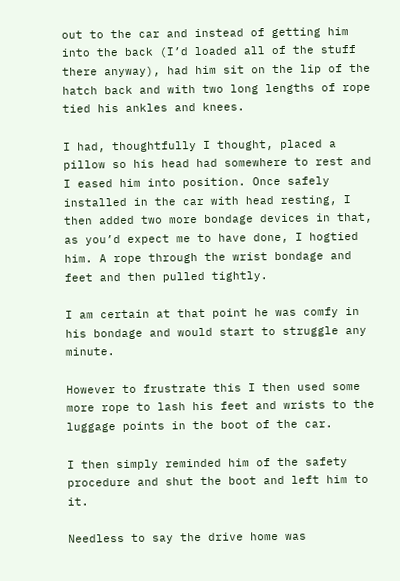out to the car and instead of getting him into the back (I’d loaded all of the stuff there anyway), had him sit on the lip of the hatch back and with two long lengths of rope tied his ankles and knees.

I had, thoughtfully I thought, placed a pillow so his head had somewhere to rest and I eased him into position. Once safely installed in the car with head resting, I then added two more bondage devices in that, as you’d expect me to have done, I hogtied him. A rope through the wrist bondage and feet and then pulled tightly.

I am certain at that point he was comfy in his bondage and would start to struggle any minute.

However to frustrate this I then used some more rope to lash his feet and wrists to the luggage points in the boot of the car.

I then simply reminded him of the safety procedure and shut the boot and left him to it.

Needless to say the drive home was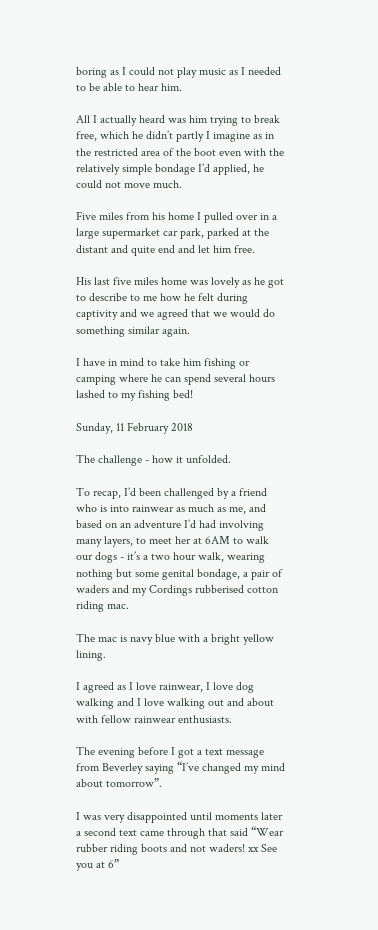boring as I could not play music as I needed to be able to hear him.

All I actually heard was him trying to break free, which he didn’t partly I imagine as in the restricted area of the boot even with the relatively simple bondage I’d applied, he could not move much.

Five miles from his home I pulled over in a large supermarket car park, parked at the distant and quite end and let him free.

His last five miles home was lovely as he got to describe to me how he felt during captivity and we agreed that we would do something similar again.

I have in mind to take him fishing or camping where he can spend several hours lashed to my fishing bed!

Sunday, 11 February 2018

The challenge - how it unfolded.

To recap, I’d been challenged by a friend who is into rainwear as much as me, and based on an adventure I’d had involving many layers, to meet her at 6AM to walk our dogs - it’s a two hour walk, wearing nothing but some genital bondage, a pair of waders and my Cordings rubberised cotton riding mac.

The mac is navy blue with a bright yellow lining.

I agreed as I love rainwear, I love dog walking and I love walking out and about with fellow rainwear enthusiasts.

The evening before I got a text message from Beverley saying “I’ve changed my mind about tomorrow”.

I was very disappointed until moments later a second text came through that said “Wear rubber riding boots and not waders! xx See you at 6”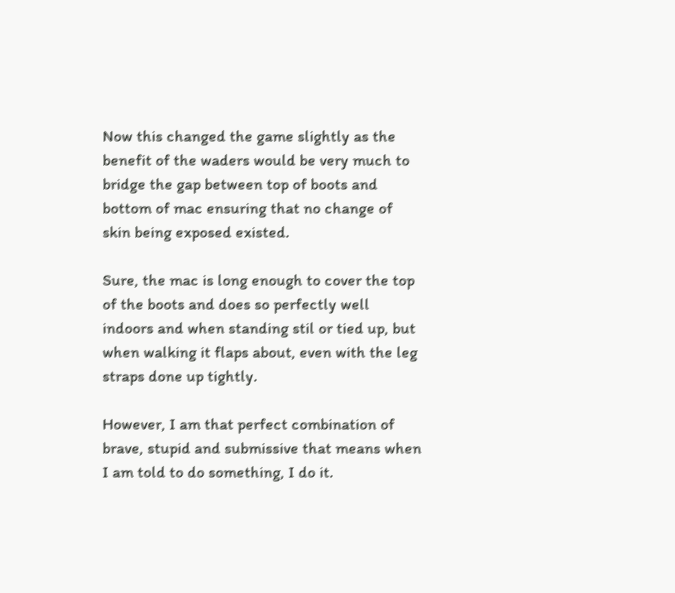Now this changed the game slightly as the benefit of the waders would be very much to bridge the gap between top of boots and bottom of mac ensuring that no change of skin being exposed existed.

Sure, the mac is long enough to cover the top of the boots and does so perfectly well indoors and when standing stil or tied up, but when walking it flaps about, even with the leg straps done up tightly.

However, I am that perfect combination of brave, stupid and submissive that means when I am told to do something, I do it.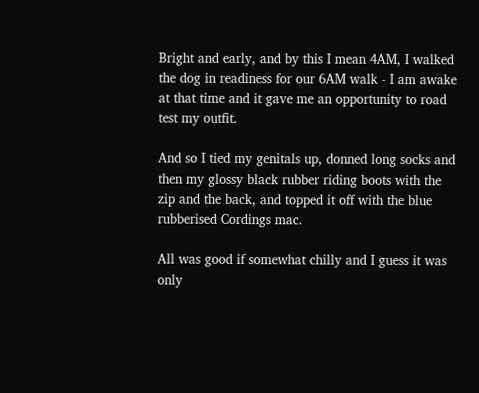Bright and early, and by this I mean 4AM, I walked the dog in readiness for our 6AM walk - I am awake at that time and it gave me an opportunity to road test my outfit.

And so I tied my genitals up, donned long socks and then my glossy black rubber riding boots with the zip and the back, and topped it off with the blue rubberised Cordings mac.

All was good if somewhat chilly and I guess it was only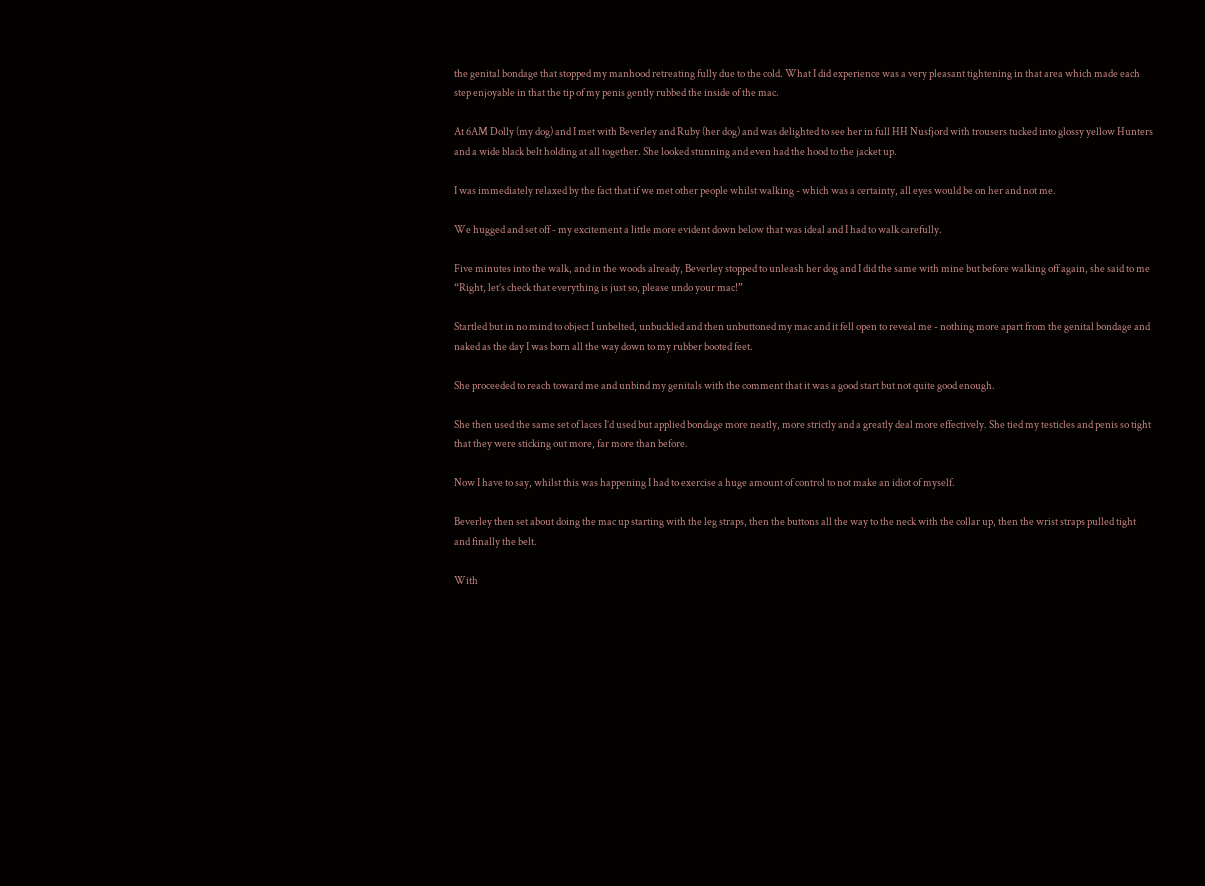the genital bondage that stopped my manhood retreating fully due to the cold. What I did experience was a very pleasant tightening in that area which made each step enjoyable in that the tip of my penis gently rubbed the inside of the mac.

At 6AM Dolly (my dog) and I met with Beverley and Ruby (her dog) and was delighted to see her in full HH Nusfjord with trousers tucked into glossy yellow Hunters and a wide black belt holding at all together. She looked stunning and even had the hood to the jacket up.

I was immediately relaxed by the fact that if we met other people whilst walking - which was a certainty, all eyes would be on her and not me.

We hugged and set off - my excitement a little more evident down below that was ideal and I had to walk carefully.

Five minutes into the walk, and in the woods already, Beverley stopped to unleash her dog and I did the same with mine but before walking off again, she said to me “Right, let’s check that everything is just so, please undo your mac!”

Startled but in no mind to object I unbelted, unbuckled and then unbuttoned my mac and it fell open to reveal me - nothing more apart from the genital bondage and naked as the day I was born all the way down to my rubber booted feet.

She proceeded to reach toward me and unbind my genitals with the comment that it was a good start but not quite good enough.

She then used the same set of laces I’d used but applied bondage more neatly, more strictly and a greatly deal more effectively. She tied my testicles and penis so tight that they were sticking out more, far more than before.

Now I have to say, whilst this was happening I had to exercise a huge amount of control to not make an idiot of myself.

Beverley then set about doing the mac up starting with the leg straps, then the buttons all the way to the neck with the collar up, then the wrist straps pulled tight and finally the belt.

With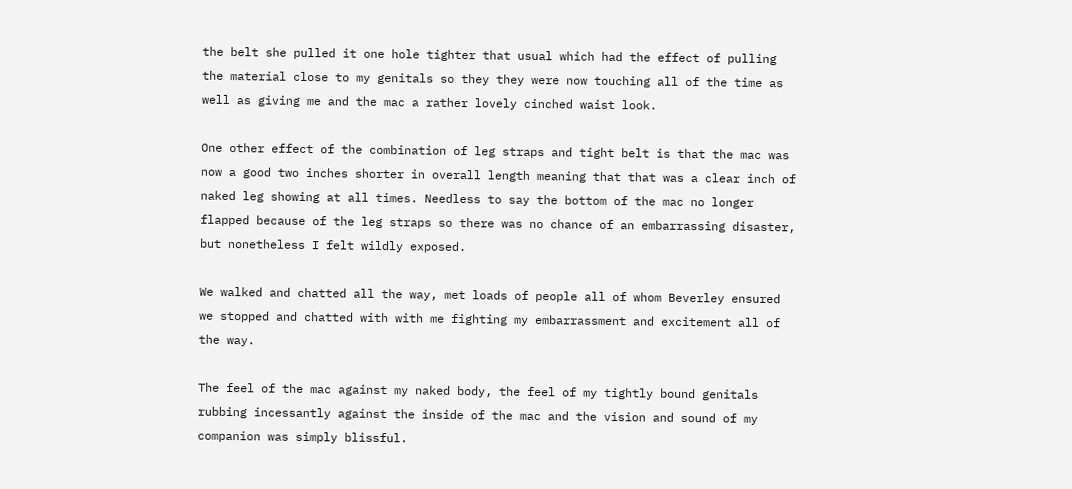the belt she pulled it one hole tighter that usual which had the effect of pulling the material close to my genitals so they they were now touching all of the time as well as giving me and the mac a rather lovely cinched waist look.

One other effect of the combination of leg straps and tight belt is that the mac was now a good two inches shorter in overall length meaning that that was a clear inch of naked leg showing at all times. Needless to say the bottom of the mac no longer flapped because of the leg straps so there was no chance of an embarrassing disaster, but nonetheless I felt wildly exposed.

We walked and chatted all the way, met loads of people all of whom Beverley ensured we stopped and chatted with with me fighting my embarrassment and excitement all of the way.

The feel of the mac against my naked body, the feel of my tightly bound genitals rubbing incessantly against the inside of the mac and the vision and sound of my companion was simply blissful.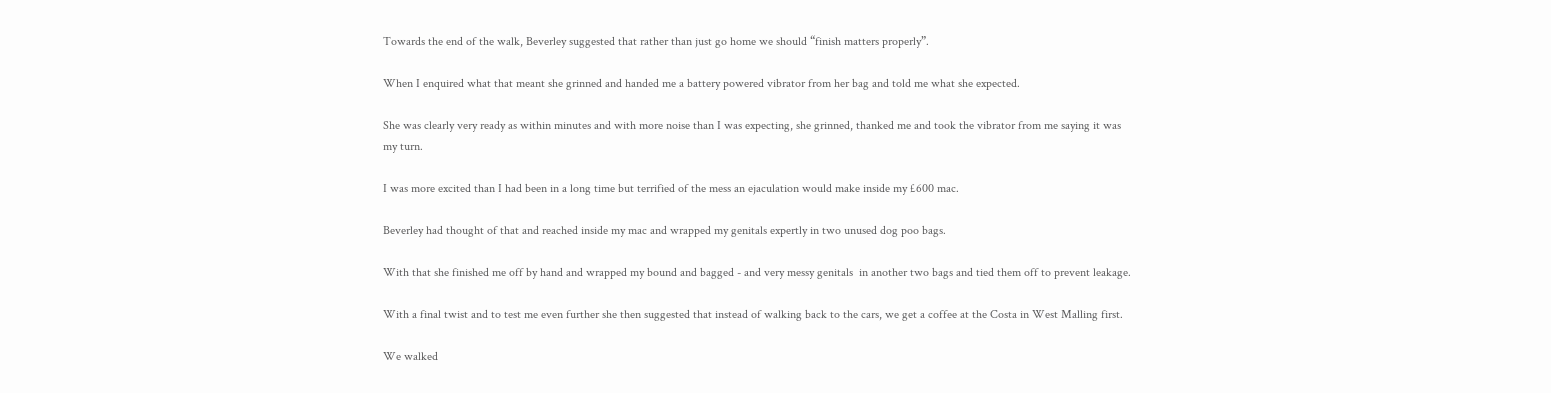Towards the end of the walk, Beverley suggested that rather than just go home we should “finish matters properly”.

When I enquired what that meant she grinned and handed me a battery powered vibrator from her bag and told me what she expected.

She was clearly very ready as within minutes and with more noise than I was expecting, she grinned, thanked me and took the vibrator from me saying it was my turn.

I was more excited than I had been in a long time but terrified of the mess an ejaculation would make inside my £600 mac.

Beverley had thought of that and reached inside my mac and wrapped my genitals expertly in two unused dog poo bags.

With that she finished me off by hand and wrapped my bound and bagged - and very messy genitals  in another two bags and tied them off to prevent leakage.

With a final twist and to test me even further she then suggested that instead of walking back to the cars, we get a coffee at the Costa in West Malling first.

We walked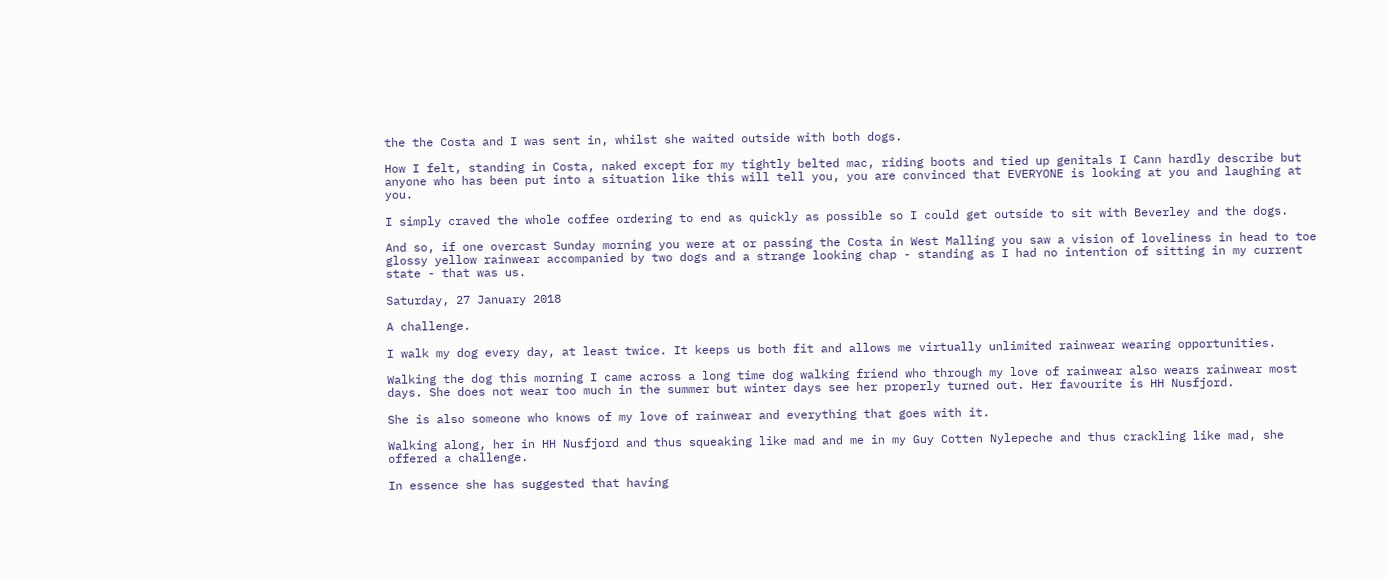the the Costa and I was sent in, whilst she waited outside with both dogs.

How I felt, standing in Costa, naked except for my tightly belted mac, riding boots and tied up genitals I Cann hardly describe but anyone who has been put into a situation like this will tell you, you are convinced that EVERYONE is looking at you and laughing at you.

I simply craved the whole coffee ordering to end as quickly as possible so I could get outside to sit with Beverley and the dogs.

And so, if one overcast Sunday morning you were at or passing the Costa in West Malling you saw a vision of loveliness in head to toe glossy yellow rainwear accompanied by two dogs and a strange looking chap - standing as I had no intention of sitting in my current state - that was us.

Saturday, 27 January 2018

A challenge.

I walk my dog every day, at least twice. It keeps us both fit and allows me virtually unlimited rainwear wearing opportunities.

Walking the dog this morning I came across a long time dog walking friend who through my love of rainwear also wears rainwear most days. She does not wear too much in the summer but winter days see her properly turned out. Her favourite is HH Nusfjord.

She is also someone who knows of my love of rainwear and everything that goes with it.

Walking along, her in HH Nusfjord and thus squeaking like mad and me in my Guy Cotten Nylepeche and thus crackling like mad, she offered a challenge.

In essence she has suggested that having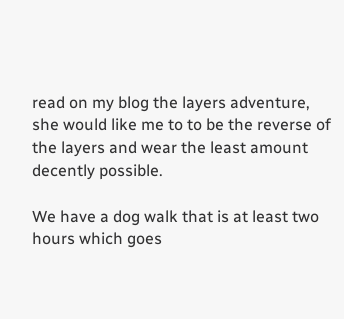read on my blog the layers adventure, she would like me to to be the reverse of the layers and wear the least amount decently possible.

We have a dog walk that is at least two hours which goes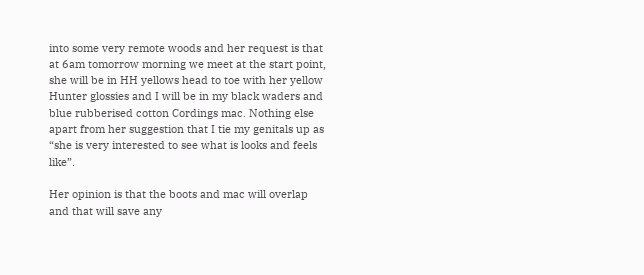into some very remote woods and her request is that at 6am tomorrow morning we meet at the start point, she will be in HH yellows head to toe with her yellow Hunter glossies and I will be in my black waders and blue rubberised cotton Cordings mac. Nothing else apart from her suggestion that I tie my genitals up as “she is very interested to see what is looks and feels like”.

Her opinion is that the boots and mac will overlap and that will save any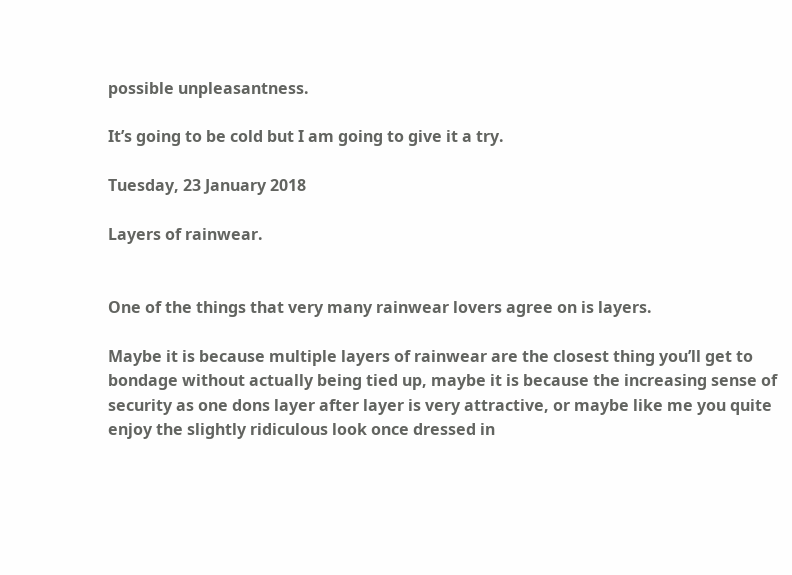possible unpleasantness.

It’s going to be cold but I am going to give it a try.

Tuesday, 23 January 2018

Layers of rainwear.


One of the things that very many rainwear lovers agree on is layers.

Maybe it is because multiple layers of rainwear are the closest thing you’ll get to bondage without actually being tied up, maybe it is because the increasing sense of security as one dons layer after layer is very attractive, or maybe like me you quite enjoy the slightly ridiculous look once dressed in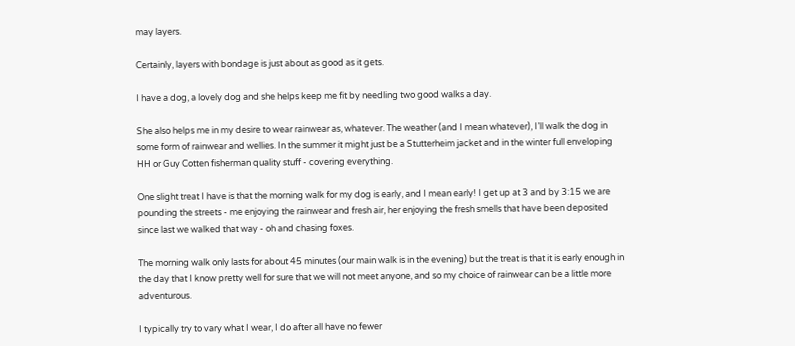may layers.

Certainly, layers with bondage is just about as good as it gets.

I have a dog, a lovely dog and she helps keep me fit by needling two good walks a day.

She also helps me in my desire to wear rainwear as, whatever. The weather (and I mean whatever), I’ll walk the dog in some form of rainwear and wellies. In the summer it might just be a Stutterheim jacket and in the winter full enveloping HH or Guy Cotten fisherman quality stuff - covering everything.

One slight treat I have is that the morning walk for my dog is early, and I mean early! I get up at 3 and by 3:15 we are pounding the streets - me enjoying the rainwear and fresh air, her enjoying the fresh smells that have been deposited since last we walked that way - oh and chasing foxes.

The morning walk only lasts for about 45 minutes (our main walk is in the evening) but the treat is that it is early enough in the day that I know pretty well for sure that we will not meet anyone, and so my choice of rainwear can be a little more adventurous.

I typically try to vary what I wear, I do after all have no fewer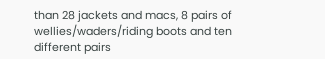than 28 jackets and macs, 8 pairs of wellies/waders/riding boots and ten different pairs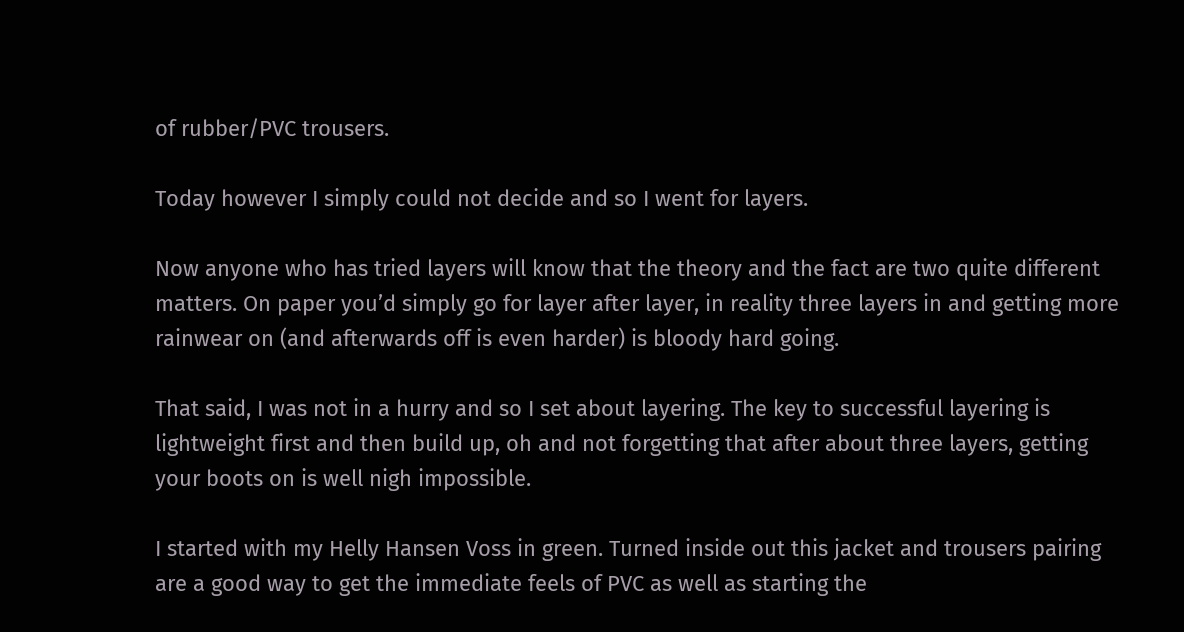of rubber/PVC trousers.

Today however I simply could not decide and so I went for layers.

Now anyone who has tried layers will know that the theory and the fact are two quite different matters. On paper you’d simply go for layer after layer, in reality three layers in and getting more rainwear on (and afterwards off is even harder) is bloody hard going.

That said, I was not in a hurry and so I set about layering. The key to successful layering is lightweight first and then build up, oh and not forgetting that after about three layers, getting your boots on is well nigh impossible.

I started with my Helly Hansen Voss in green. Turned inside out this jacket and trousers pairing are a good way to get the immediate feels of PVC as well as starting the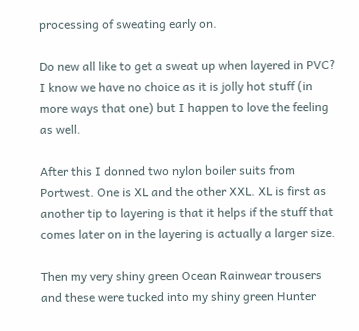processing of sweating early on.

Do new all like to get a sweat up when layered in PVC? I know we have no choice as it is jolly hot stuff (in more ways that one) but I happen to love the feeling as well.

After this I donned two nylon boiler suits from Portwest. One is XL and the other XXL. XL is first as another tip to layering is that it helps if the stuff that comes later on in the layering is actually a larger size.

Then my very shiny green Ocean Rainwear trousers and these were tucked into my shiny green Hunter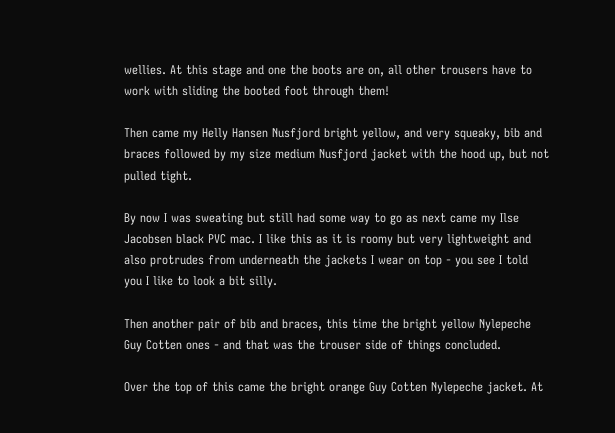wellies. At this stage and one the boots are on, all other trousers have to work with sliding the booted foot through them!

Then came my Helly Hansen Nusfjord bright yellow, and very squeaky, bib and braces followed by my size medium Nusfjord jacket with the hood up, but not pulled tight.

By now I was sweating but still had some way to go as next came my Ilse Jacobsen black PVC mac. I like this as it is roomy but very lightweight and also protrudes from underneath the jackets I wear on top - you see I told you I like to look a bit silly.

Then another pair of bib and braces, this time the bright yellow Nylepeche Guy Cotten ones - and that was the trouser side of things concluded.

Over the top of this came the bright orange Guy Cotten Nylepeche jacket. At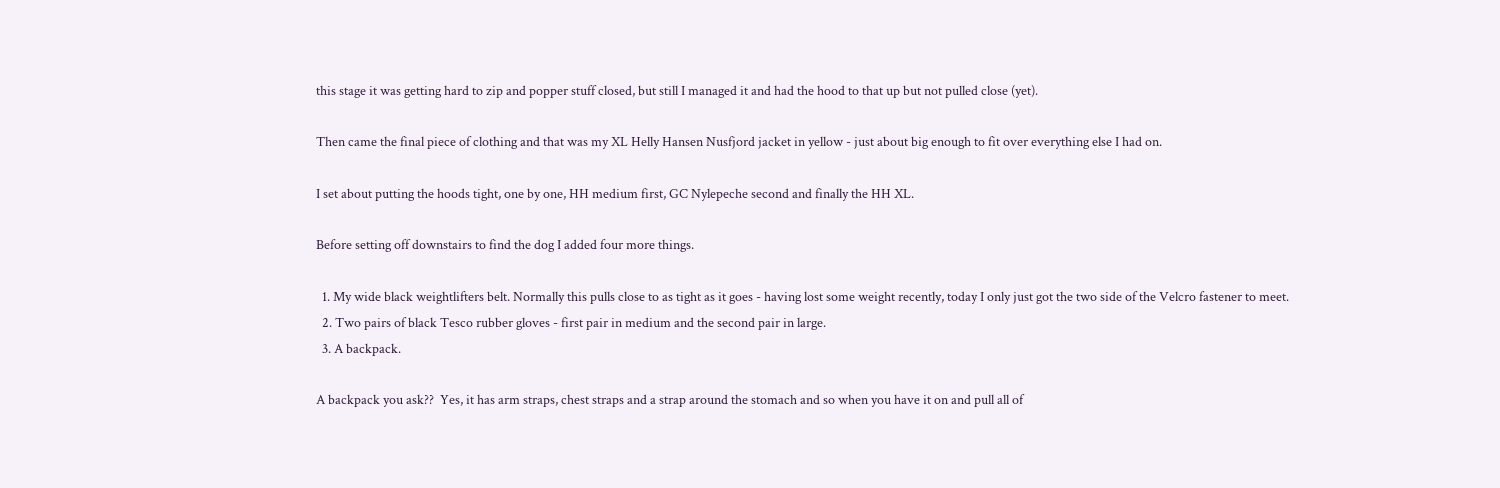this stage it was getting hard to zip and popper stuff closed, but still I managed it and had the hood to that up but not pulled close (yet).

Then came the final piece of clothing and that was my XL Helly Hansen Nusfjord jacket in yellow - just about big enough to fit over everything else I had on.

I set about putting the hoods tight, one by one, HH medium first, GC Nylepeche second and finally the HH XL.

Before setting off downstairs to find the dog I added four more things.

  1. My wide black weightlifters belt. Normally this pulls close to as tight as it goes - having lost some weight recently, today I only just got the two side of the Velcro fastener to meet.
  2. Two pairs of black Tesco rubber gloves - first pair in medium and the second pair in large.
  3. A backpack.

A backpack you ask??  Yes, it has arm straps, chest straps and a strap around the stomach and so when you have it on and pull all of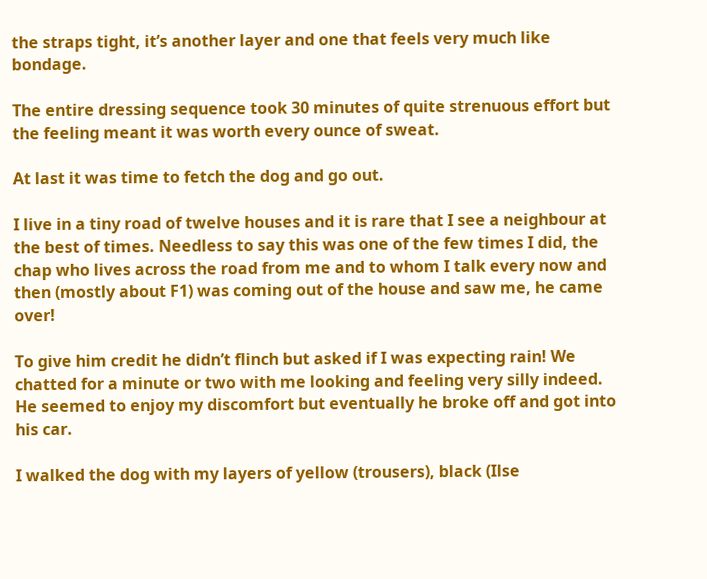the straps tight, it’s another layer and one that feels very much like bondage.

The entire dressing sequence took 30 minutes of quite strenuous effort but the feeling meant it was worth every ounce of sweat.

At last it was time to fetch the dog and go out.

I live in a tiny road of twelve houses and it is rare that I see a neighbour at the best of times. Needless to say this was one of the few times I did, the chap who lives across the road from me and to whom I talk every now and then (mostly about F1) was coming out of the house and saw me, he came over!

To give him credit he didn’t flinch but asked if I was expecting rain! We chatted for a minute or two with me looking and feeling very silly indeed. He seemed to enjoy my discomfort but eventually he broke off and got into his car.

I walked the dog with my layers of yellow (trousers), black (Ilse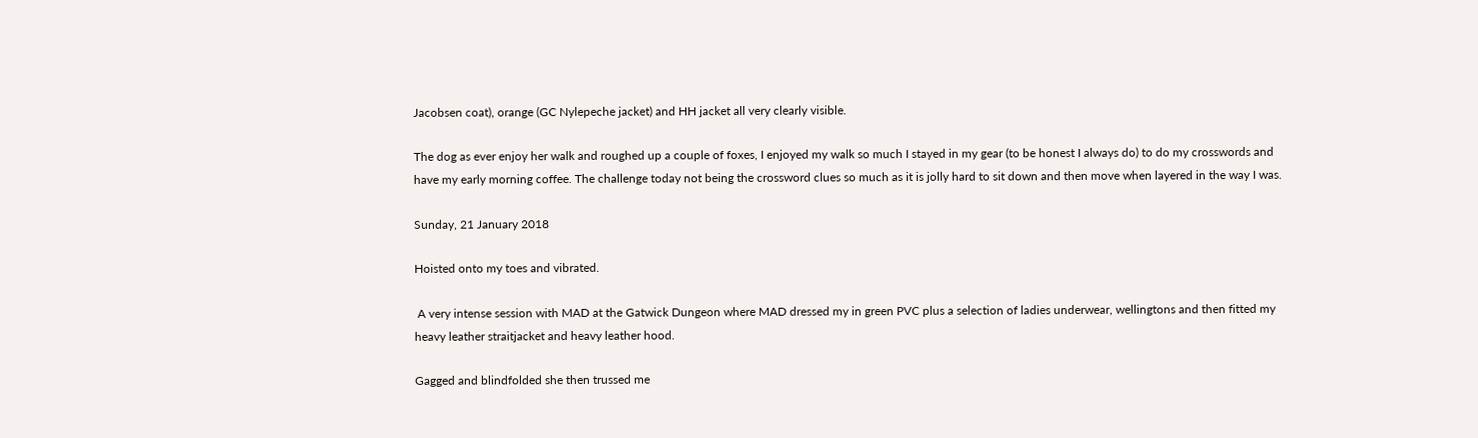Jacobsen coat), orange (GC Nylepeche jacket) and HH jacket all very clearly visible.

The dog as ever enjoy her walk and roughed up a couple of foxes, I enjoyed my walk so much I stayed in my gear (to be honest I always do) to do my crosswords and have my early morning coffee. The challenge today not being the crossword clues so much as it is jolly hard to sit down and then move when layered in the way I was.

Sunday, 21 January 2018

Hoisted onto my toes and vibrated.

 A very intense session with MAD at the Gatwick Dungeon where MAD dressed my in green PVC plus a selection of ladies underwear, wellingtons and then fitted my heavy leather straitjacket and heavy leather hood.

Gagged and blindfolded she then trussed me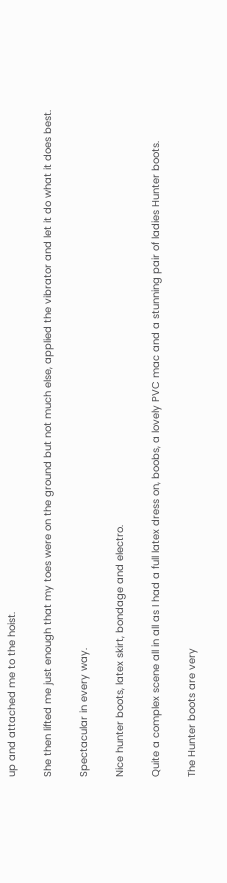up and attached me to the hoist.

She then lifted me just enough that my toes were on the ground but not much else, applied the vibrator and let it do what it does best.

Spectacular in every way.

Nice hunter boots, latex skirt, bondage and electro.

Quite a complex scene all in all as I had a full latex dress on, boobs, a lovely PVC mac and a stunning pair of ladies Hunter boots.

The Hunter boots are very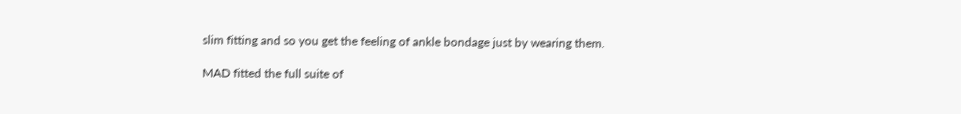slim fitting and so you get the feeling of ankle bondage just by wearing them.

MAD fitted the full suite of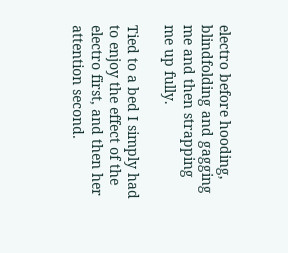electro before hooding, blindfolding and gagging me and then strapping me up fully.

Tied to a bed I simply had to enjoy the effect of the electro first, and then her attention second.